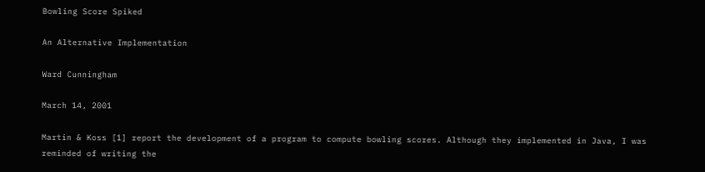Bowling Score Spiked

An Alternative Implementation

Ward Cunningham

March 14, 2001

Martin & Koss [1] report the development of a program to compute bowling scores. Although they implemented in Java, I was reminded of writing the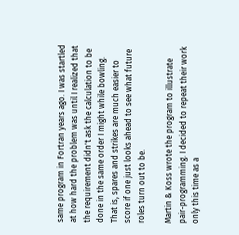same program in Fortran years ago. I was startled at how hard the problem was until I realized that the requirement didn't ask the calculation to be done in the same order I might while bowling. That is, spares and strikes are much easier to score if one just looks ahead to see what future roles turn out to be.

Martin & Koss wrote the program to illustrate pair-programming. I decided to repeat their work only this time as a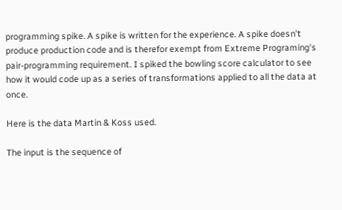programming spike. A spike is written for the experience. A spike doesn't produce production code and is therefor exempt from Extreme Programing's pair-programming requirement. I spiked the bowling score calculator to see how it would code up as a series of transformations applied to all the data at once.

Here is the data Martin & Koss used.

The input is the sequence of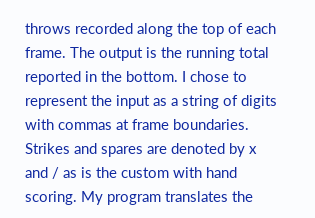throws recorded along the top of each frame. The output is the running total reported in the bottom. I chose to represent the input as a string of digits with commas at frame boundaries. Strikes and spares are denoted by x and / as is the custom with hand scoring. My program translates the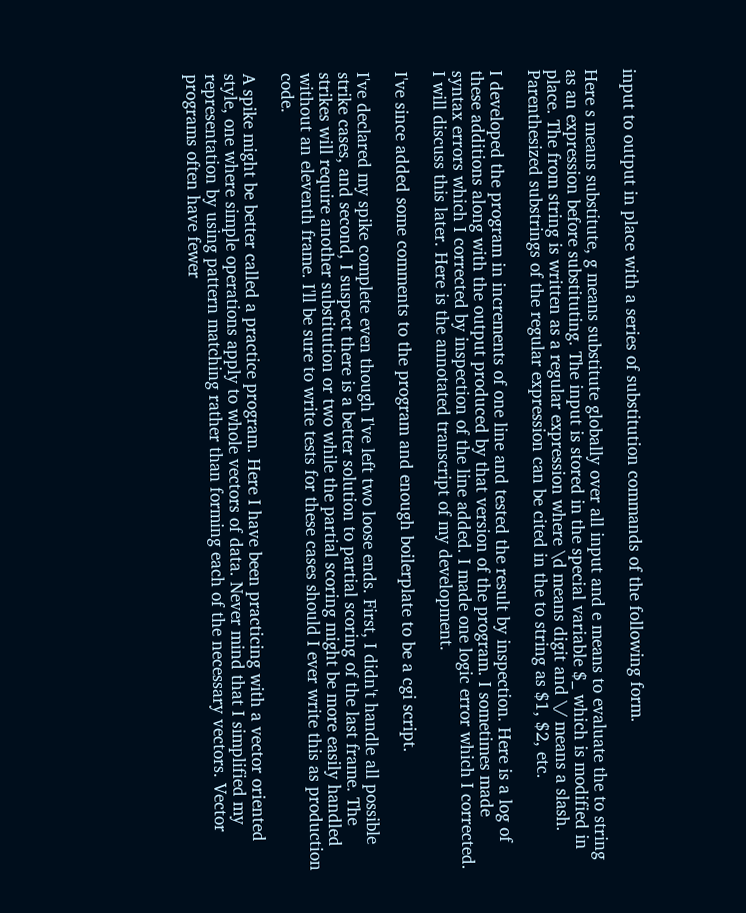input to output in place with a series of substitution commands of the following form.

Here s means substitute, g means substitute globally over all input and e means to evaluate the to string as an expression before substituting. The input is stored in the special variable $_ which is modified in place. The from string is written as a regular expression where \d means digit and \/ means a slash. Parenthesized substrings of the regular expression can be cited in the to string as $1, $2, etc.

I developed the program in increments of one line and tested the result by inspection. Here is a log of these additions along with the output produced by that version of the program. I sometimes made syntax errors which I corrected by inspection of the line added. I made one logic error which I corrected. I will discuss this later. Here is the annotated transcript of my development.

I've since added some comments to the program and enough boilerplate to be a cgi script.

I've declared my spike complete even though I've left two loose ends. First, I didn't handle all possible strike cases, and second, I suspect there is a better solution to partial scoring of the last frame. The strikes will require another substitution or two while the partial scoring might be more easily handled without an eleventh frame. I'll be sure to write tests for these cases should I ever write this as production code.

A spike might be better called a practice program. Here I have been practicing with a vector oriented style, one where simple operations apply to whole vectors of data. Never mind that I simplified my representation by using pattern matching rather than forming each of the necessary vectors. Vector programs often have fewer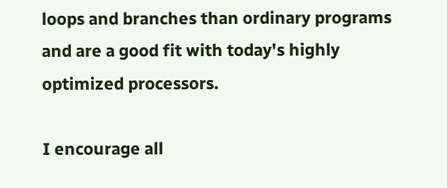loops and branches than ordinary programs and are a good fit with today's highly optimized processors.

I encourage all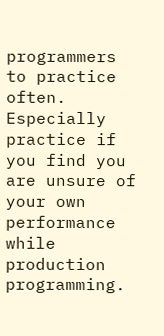programmers to practice often. Especially practice if you find you are unsure of your own performance while production programming.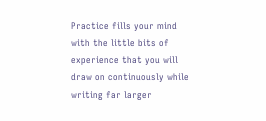Practice fills your mind with the little bits of experience that you will draw on continuously while writing far larger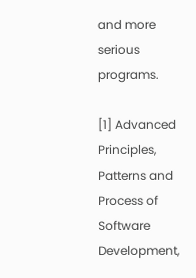and more serious programs.

[1] Advanced Principles, Patterns and Process of Software Development,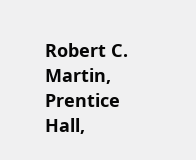Robert C. Martin, Prentice Hall,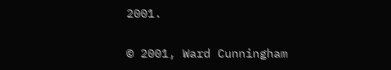2001.

© 2001, Ward Cunningham